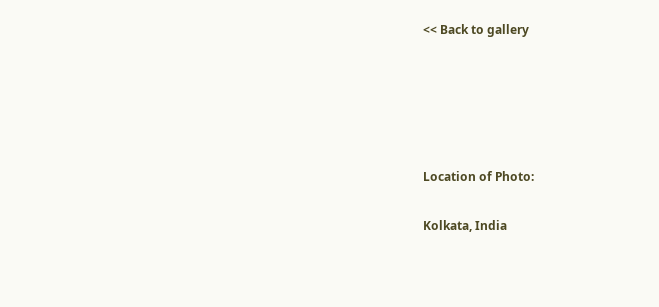<< Back to gallery





Location of Photo:

Kolkata, India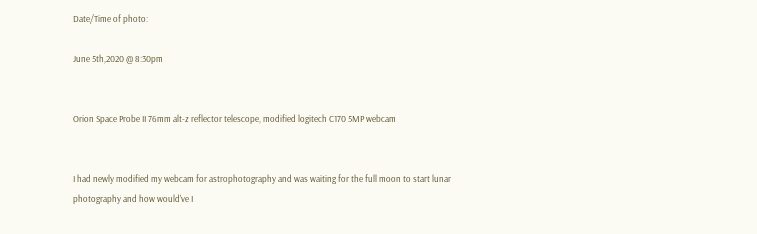Date/Time of photo:

June 5th,2020 @ 8:30pm


Orion Space Probe II 76mm alt-z reflector telescope, modified logitech C170 5MP webcam


I had newly modified my webcam for astrophotography and was waiting for the full moon to start lunar photography and how would've I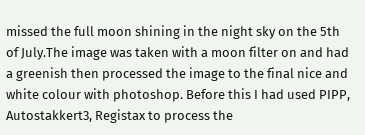missed the full moon shining in the night sky on the 5th of July.The image was taken with a moon filter on and had a greenish then processed the image to the final nice and white colour with photoshop. Before this I had used PIPP, Autostakkert3, Registax to process the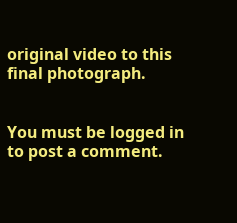original video to this final photograph.


You must be logged in to post a comment.